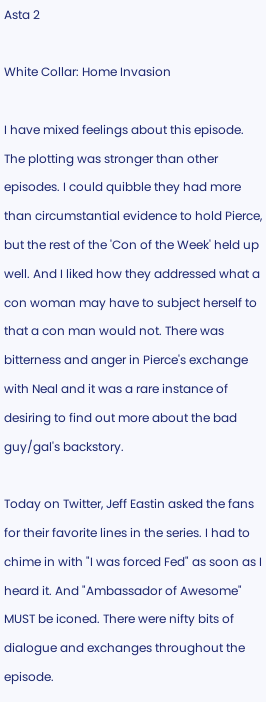Asta 2

White Collar: Home Invasion

I have mixed feelings about this episode. The plotting was stronger than other episodes. I could quibble they had more than circumstantial evidence to hold Pierce, but the rest of the 'Con of the Week' held up well. And I liked how they addressed what a con woman may have to subject herself to that a con man would not. There was bitterness and anger in Pierce's exchange with Neal and it was a rare instance of desiring to find out more about the bad guy/gal's backstory.

Today on Twitter, Jeff Eastin asked the fans for their favorite lines in the series. I had to chime in with "I was forced Fed" as soon as I heard it. And "Ambassador of Awesome" MUST be iconed. There were nifty bits of dialogue and exchanges throughout the episode.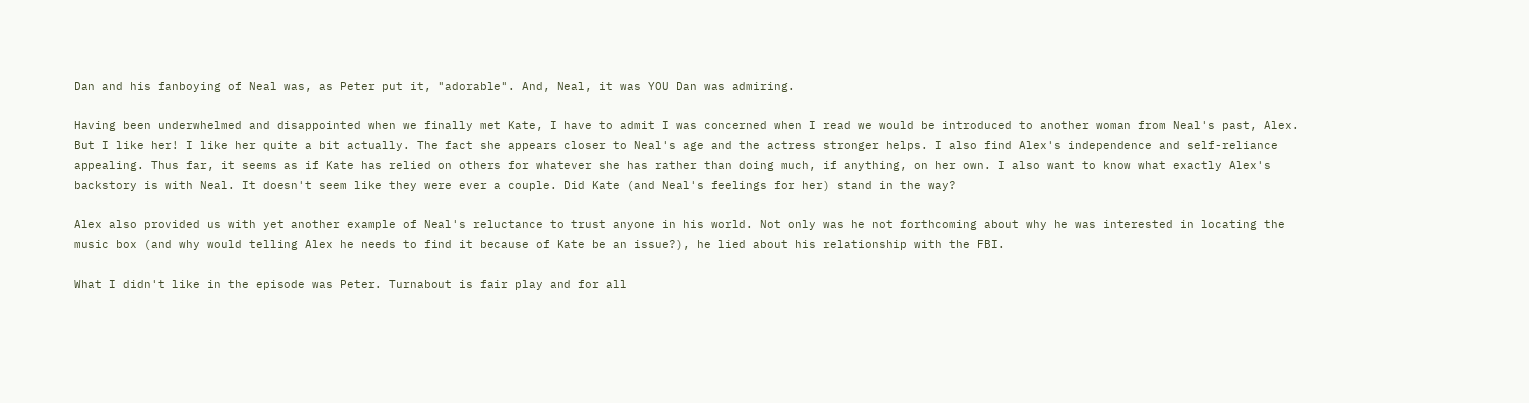Dan and his fanboying of Neal was, as Peter put it, "adorable". And, Neal, it was YOU Dan was admiring.

Having been underwhelmed and disappointed when we finally met Kate, I have to admit I was concerned when I read we would be introduced to another woman from Neal's past, Alex. But I like her! I like her quite a bit actually. The fact she appears closer to Neal's age and the actress stronger helps. I also find Alex's independence and self-reliance appealing. Thus far, it seems as if Kate has relied on others for whatever she has rather than doing much, if anything, on her own. I also want to know what exactly Alex's backstory is with Neal. It doesn't seem like they were ever a couple. Did Kate (and Neal's feelings for her) stand in the way?

Alex also provided us with yet another example of Neal's reluctance to trust anyone in his world. Not only was he not forthcoming about why he was interested in locating the music box (and why would telling Alex he needs to find it because of Kate be an issue?), he lied about his relationship with the FBI.

What I didn't like in the episode was Peter. Turnabout is fair play and for all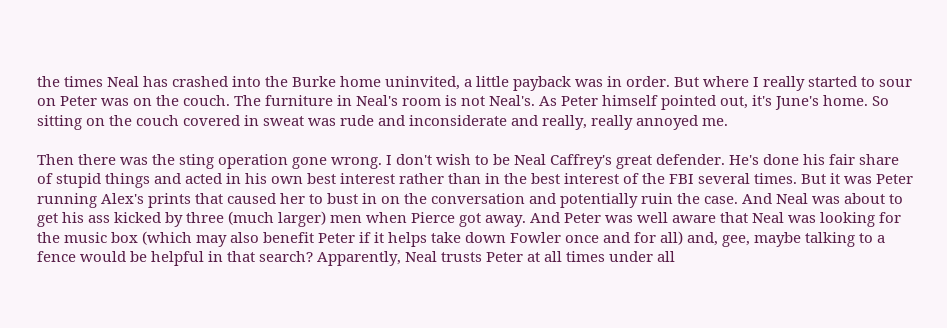the times Neal has crashed into the Burke home uninvited, a little payback was in order. But where I really started to sour on Peter was on the couch. The furniture in Neal's room is not Neal's. As Peter himself pointed out, it's June's home. So sitting on the couch covered in sweat was rude and inconsiderate and really, really annoyed me.

Then there was the sting operation gone wrong. I don't wish to be Neal Caffrey's great defender. He's done his fair share of stupid things and acted in his own best interest rather than in the best interest of the FBI several times. But it was Peter running Alex's prints that caused her to bust in on the conversation and potentially ruin the case. And Neal was about to get his ass kicked by three (much larger) men when Pierce got away. And Peter was well aware that Neal was looking for the music box (which may also benefit Peter if it helps take down Fowler once and for all) and, gee, maybe talking to a fence would be helpful in that search? Apparently, Neal trusts Peter at all times under all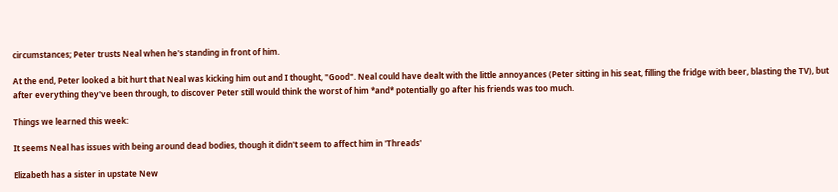circumstances; Peter trusts Neal when he's standing in front of him.

At the end, Peter looked a bit hurt that Neal was kicking him out and I thought, "Good". Neal could have dealt with the little annoyances (Peter sitting in his seat, filling the fridge with beer, blasting the TV), but after everything they've been through, to discover Peter still would think the worst of him *and* potentially go after his friends was too much.

Things we learned this week:

It seems Neal has issues with being around dead bodies, though it didn't seem to affect him in 'Threads'

Elizabeth has a sister in upstate New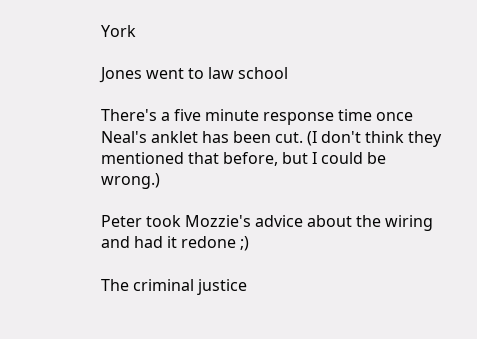York

Jones went to law school

There's a five minute response time once Neal's anklet has been cut. (I don't think they mentioned that before, but I could be wrong.)

Peter took Mozzie's advice about the wiring and had it redone ;)

The criminal justice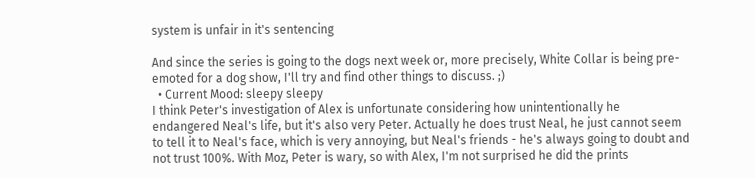system is unfair in it's sentencing

And since the series is going to the dogs next week or, more precisely, White Collar is being pre-emoted for a dog show, I'll try and find other things to discuss. ;)
  • Current Mood: sleepy sleepy
I think Peter's investigation of Alex is unfortunate considering how unintentionally he endangered Neal's life, but it's also very Peter. Actually he does trust Neal, he just cannot seem to tell it to Neal's face, which is very annoying, but Neal's friends - he's always going to doubt and not trust 100%. With Moz, Peter is wary, so with Alex, I'm not surprised he did the prints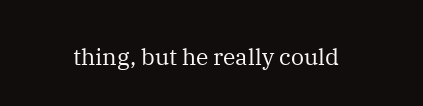thing, but he really could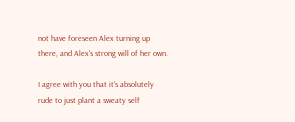not have foreseen Alex turning up there, and Alex's strong will of her own.

I agree with you that it's absolutely rude to just plant a sweaty self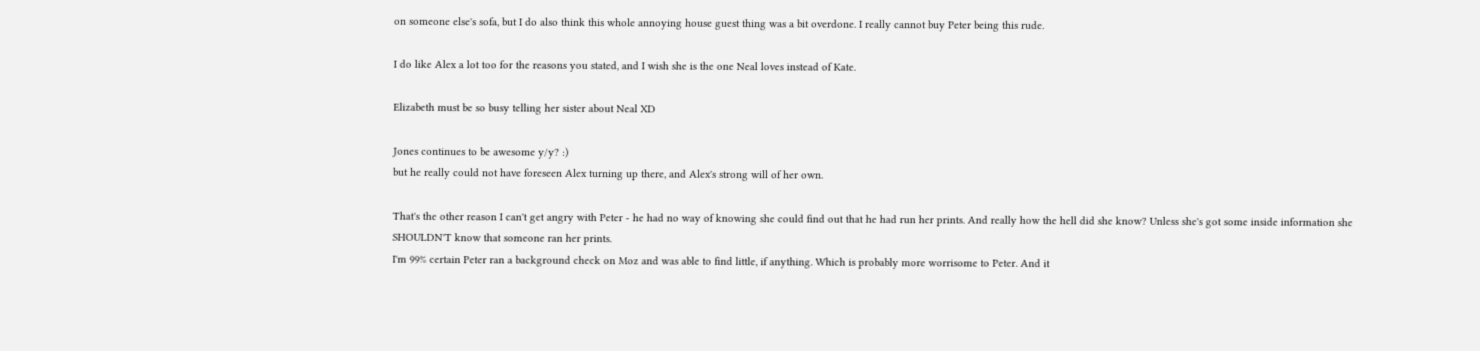on someone else's sofa, but I do also think this whole annoying house guest thing was a bit overdone. I really cannot buy Peter being this rude.

I do like Alex a lot too for the reasons you stated, and I wish she is the one Neal loves instead of Kate.

Elizabeth must be so busy telling her sister about Neal XD

Jones continues to be awesome y/y? :)
but he really could not have foreseen Alex turning up there, and Alex's strong will of her own.

That's the other reason I can't get angry with Peter - he had no way of knowing she could find out that he had run her prints. And really how the hell did she know? Unless she's got some inside information she SHOULDN'T know that someone ran her prints.
I'm 99% certain Peter ran a background check on Moz and was able to find little, if anything. Which is probably more worrisome to Peter. And it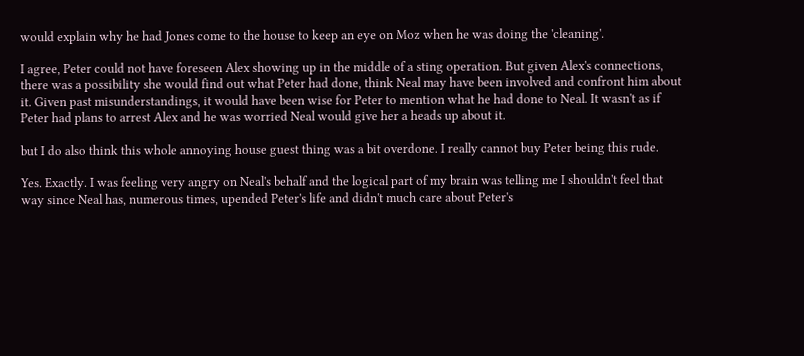would explain why he had Jones come to the house to keep an eye on Moz when he was doing the 'cleaning'.

I agree, Peter could not have foreseen Alex showing up in the middle of a sting operation. But given Alex's connections, there was a possibility she would find out what Peter had done, think Neal may have been involved and confront him about it. Given past misunderstandings, it would have been wise for Peter to mention what he had done to Neal. It wasn't as if Peter had plans to arrest Alex and he was worried Neal would give her a heads up about it.

but I do also think this whole annoying house guest thing was a bit overdone. I really cannot buy Peter being this rude.

Yes. Exactly. I was feeling very angry on Neal's behalf and the logical part of my brain was telling me I shouldn't feel that way since Neal has, numerous times, upended Peter's life and didn't much care about Peter's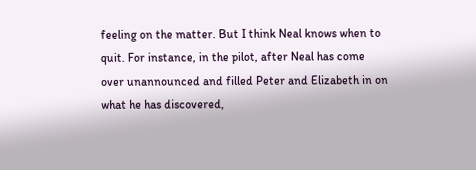feeling on the matter. But I think Neal knows when to quit. For instance, in the pilot, after Neal has come over unannounced and filled Peter and Elizabeth in on what he has discovered,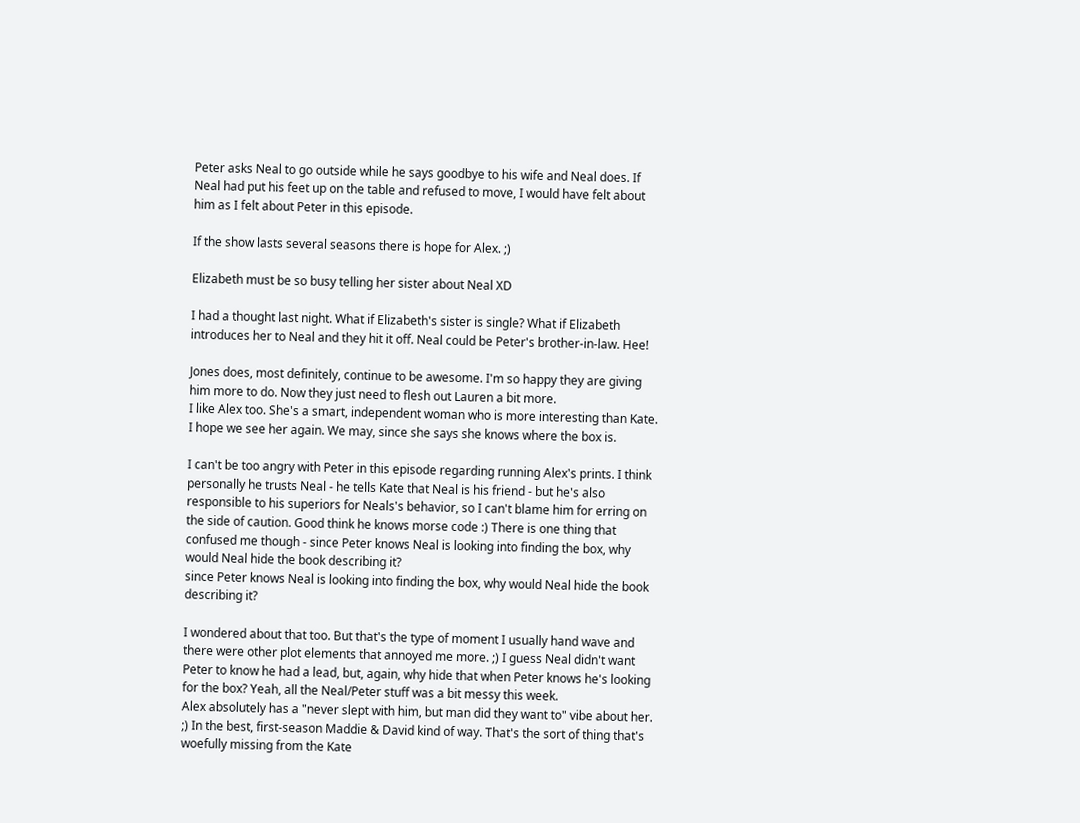Peter asks Neal to go outside while he says goodbye to his wife and Neal does. If Neal had put his feet up on the table and refused to move, I would have felt about him as I felt about Peter in this episode.

If the show lasts several seasons there is hope for Alex. ;)

Elizabeth must be so busy telling her sister about Neal XD

I had a thought last night. What if Elizabeth's sister is single? What if Elizabeth introduces her to Neal and they hit it off. Neal could be Peter's brother-in-law. Hee!

Jones does, most definitely, continue to be awesome. I'm so happy they are giving him more to do. Now they just need to flesh out Lauren a bit more.
I like Alex too. She's a smart, independent woman who is more interesting than Kate. I hope we see her again. We may, since she says she knows where the box is.

I can't be too angry with Peter in this episode regarding running Alex's prints. I think personally he trusts Neal - he tells Kate that Neal is his friend - but he's also responsible to his superiors for Neals's behavior, so I can't blame him for erring on the side of caution. Good think he knows morse code :) There is one thing that confused me though - since Peter knows Neal is looking into finding the box, why would Neal hide the book describing it?
since Peter knows Neal is looking into finding the box, why would Neal hide the book describing it?

I wondered about that too. But that's the type of moment I usually hand wave and there were other plot elements that annoyed me more. ;) I guess Neal didn't want Peter to know he had a lead, but, again, why hide that when Peter knows he's looking for the box? Yeah, all the Neal/Peter stuff was a bit messy this week.
Alex absolutely has a "never slept with him, but man did they want to" vibe about her. ;) In the best, first-season Maddie & David kind of way. That's the sort of thing that's woefully missing from the Kate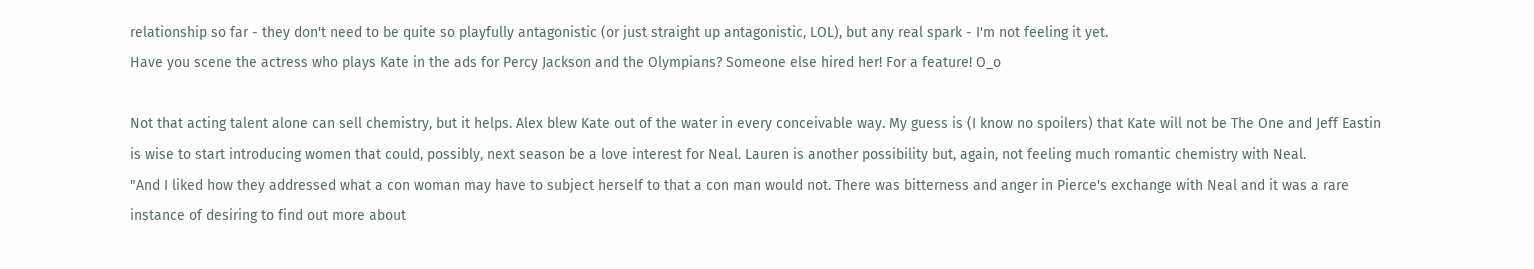relationship so far - they don't need to be quite so playfully antagonistic (or just straight up antagonistic, LOL), but any real spark - I'm not feeling it yet.
Have you scene the actress who plays Kate in the ads for Percy Jackson and the Olympians? Someone else hired her! For a feature! O_o

Not that acting talent alone can sell chemistry, but it helps. Alex blew Kate out of the water in every conceivable way. My guess is (I know no spoilers) that Kate will not be The One and Jeff Eastin is wise to start introducing women that could, possibly, next season be a love interest for Neal. Lauren is another possibility but, again, not feeling much romantic chemistry with Neal.
"And I liked how they addressed what a con woman may have to subject herself to that a con man would not. There was bitterness and anger in Pierce's exchange with Neal and it was a rare instance of desiring to find out more about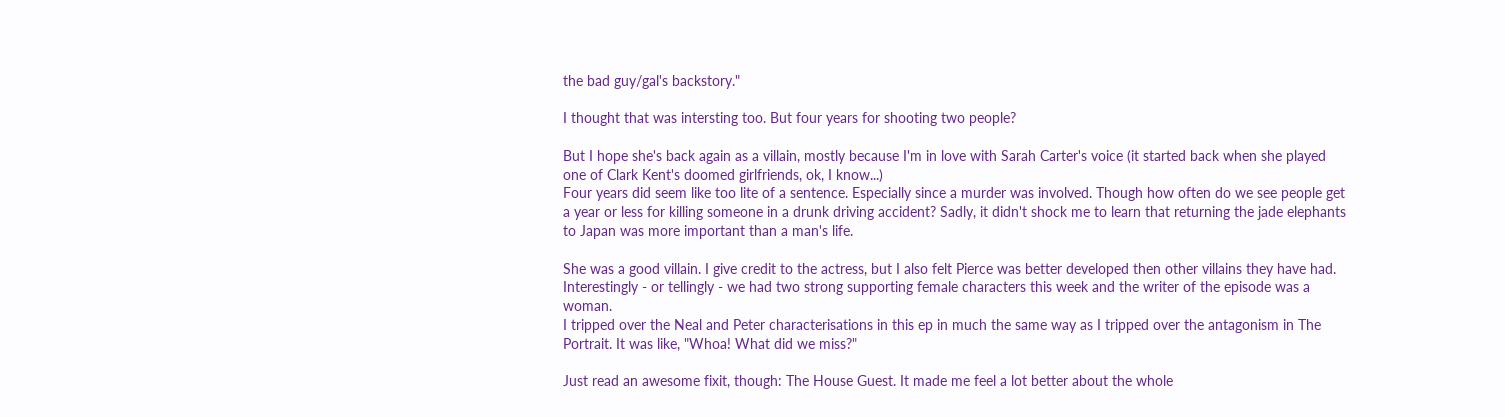the bad guy/gal's backstory."

I thought that was intersting too. But four years for shooting two people?

But I hope she's back again as a villain, mostly because I'm in love with Sarah Carter's voice (it started back when she played one of Clark Kent's doomed girlfriends, ok, I know...)
Four years did seem like too lite of a sentence. Especially since a murder was involved. Though how often do we see people get a year or less for killing someone in a drunk driving accident? Sadly, it didn't shock me to learn that returning the jade elephants to Japan was more important than a man's life.

She was a good villain. I give credit to the actress, but I also felt Pierce was better developed then other villains they have had. Interestingly - or tellingly - we had two strong supporting female characters this week and the writer of the episode was a woman.
I tripped over the Neal and Peter characterisations in this ep in much the same way as I tripped over the antagonism in The Portrait. It was like, "Whoa! What did we miss?"

Just read an awesome fixit, though: The House Guest. It made me feel a lot better about the whole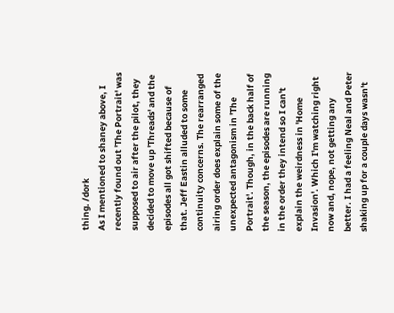thing. /dork
As I mentioned to shaney above, I recently found out 'The Portrait' was supposed to air after the pilot, they decided to move up 'Threads' and the episodes all got shifted because of that. Jeff Eastin alluded to some continuity concerns. The rearranged airing order does explain some of the unexpected antagonism in 'The Portrait'. Though, in the back half of the season, the episodes are running in the order they intend so I can't explain the weirdness in 'Home Invasion'. Which I'm watching right now and, nope, not getting any better. I had a feeling Neal and Peter shaking up for a couple days wasn't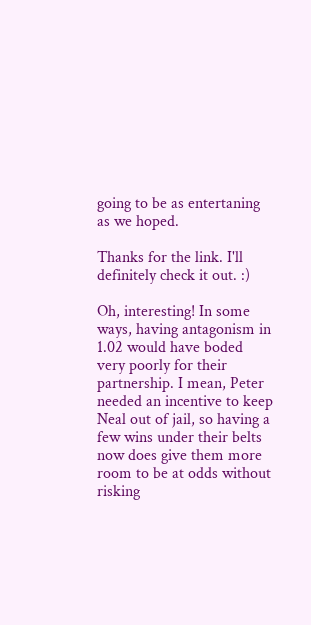going to be as entertaning as we hoped.

Thanks for the link. I'll definitely check it out. :)

Oh, interesting! In some ways, having antagonism in 1.02 would have boded very poorly for their partnership. I mean, Peter needed an incentive to keep Neal out of jail, so having a few wins under their belts now does give them more room to be at odds without risking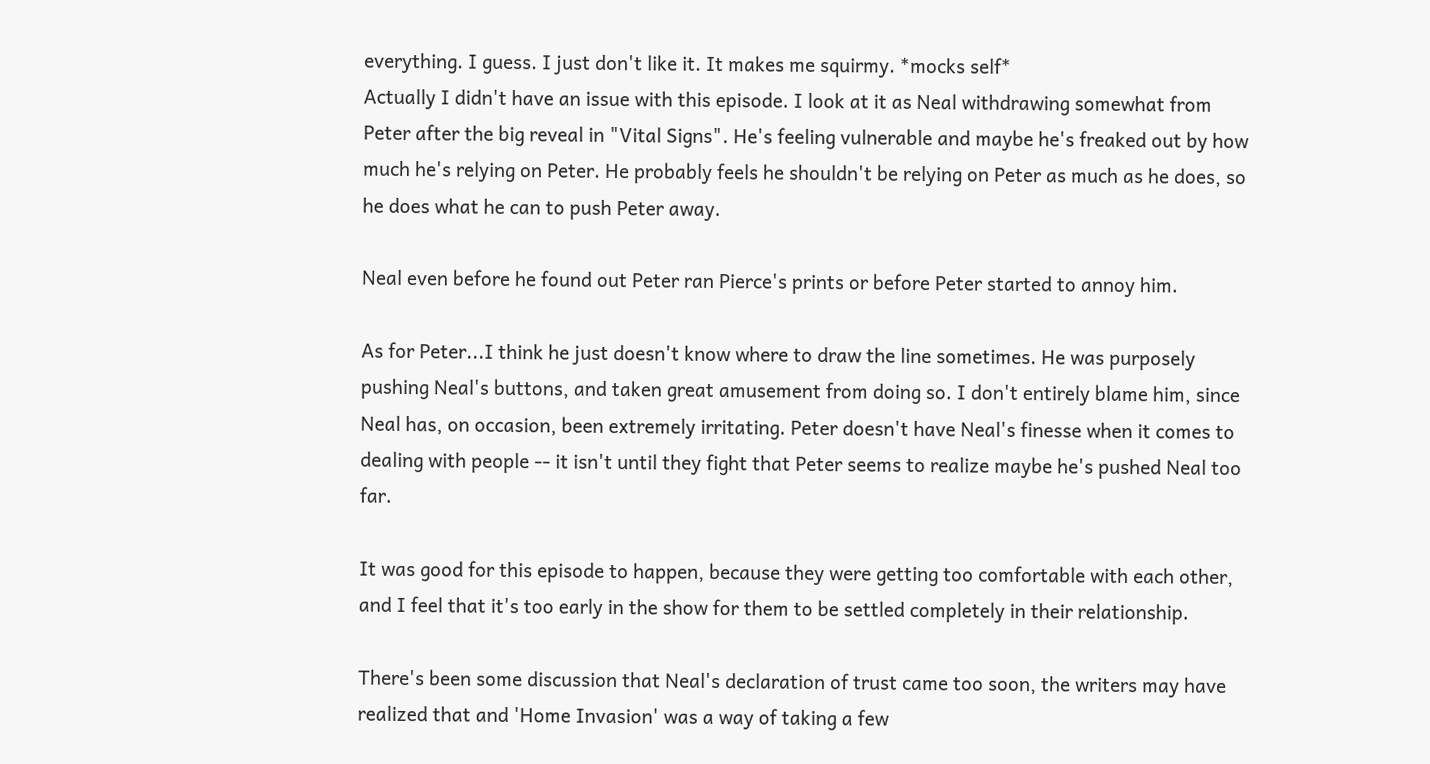everything. I guess. I just don't like it. It makes me squirmy. *mocks self*
Actually I didn't have an issue with this episode. I look at it as Neal withdrawing somewhat from Peter after the big reveal in "Vital Signs". He's feeling vulnerable and maybe he's freaked out by how much he's relying on Peter. He probably feels he shouldn't be relying on Peter as much as he does, so he does what he can to push Peter away.

Neal even before he found out Peter ran Pierce's prints or before Peter started to annoy him.

As for Peter...I think he just doesn't know where to draw the line sometimes. He was purposely pushing Neal's buttons, and taken great amusement from doing so. I don't entirely blame him, since Neal has, on occasion, been extremely irritating. Peter doesn't have Neal's finesse when it comes to dealing with people -- it isn't until they fight that Peter seems to realize maybe he's pushed Neal too far.

It was good for this episode to happen, because they were getting too comfortable with each other, and I feel that it's too early in the show for them to be settled completely in their relationship.

There's been some discussion that Neal's declaration of trust came too soon, the writers may have realized that and 'Home Invasion' was a way of taking a few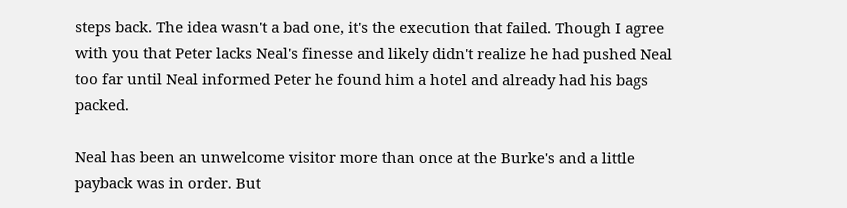steps back. The idea wasn't a bad one, it's the execution that failed. Though I agree with you that Peter lacks Neal's finesse and likely didn't realize he had pushed Neal too far until Neal informed Peter he found him a hotel and already had his bags packed.

Neal has been an unwelcome visitor more than once at the Burke's and a little payback was in order. But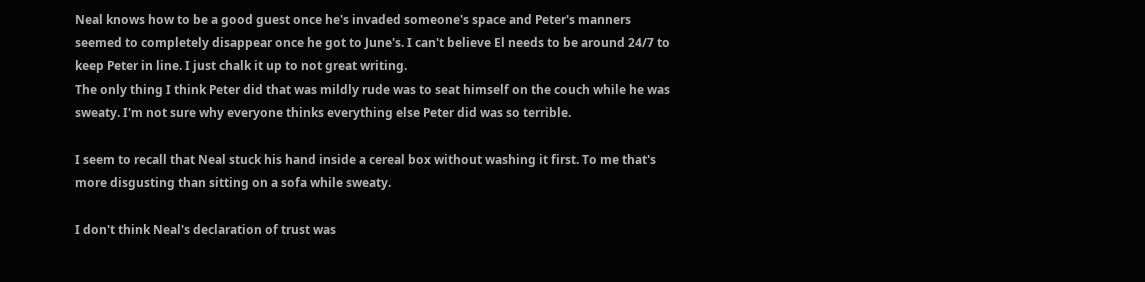Neal knows how to be a good guest once he's invaded someone's space and Peter's manners seemed to completely disappear once he got to June's. I can't believe El needs to be around 24/7 to keep Peter in line. I just chalk it up to not great writing.
The only thing I think Peter did that was mildly rude was to seat himself on the couch while he was sweaty. I'm not sure why everyone thinks everything else Peter did was so terrible.

I seem to recall that Neal stuck his hand inside a cereal box without washing it first. To me that's more disgusting than sitting on a sofa while sweaty.

I don't think Neal's declaration of trust was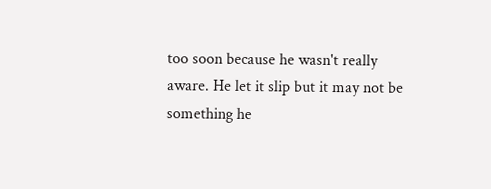too soon because he wasn't really aware. He let it slip but it may not be something he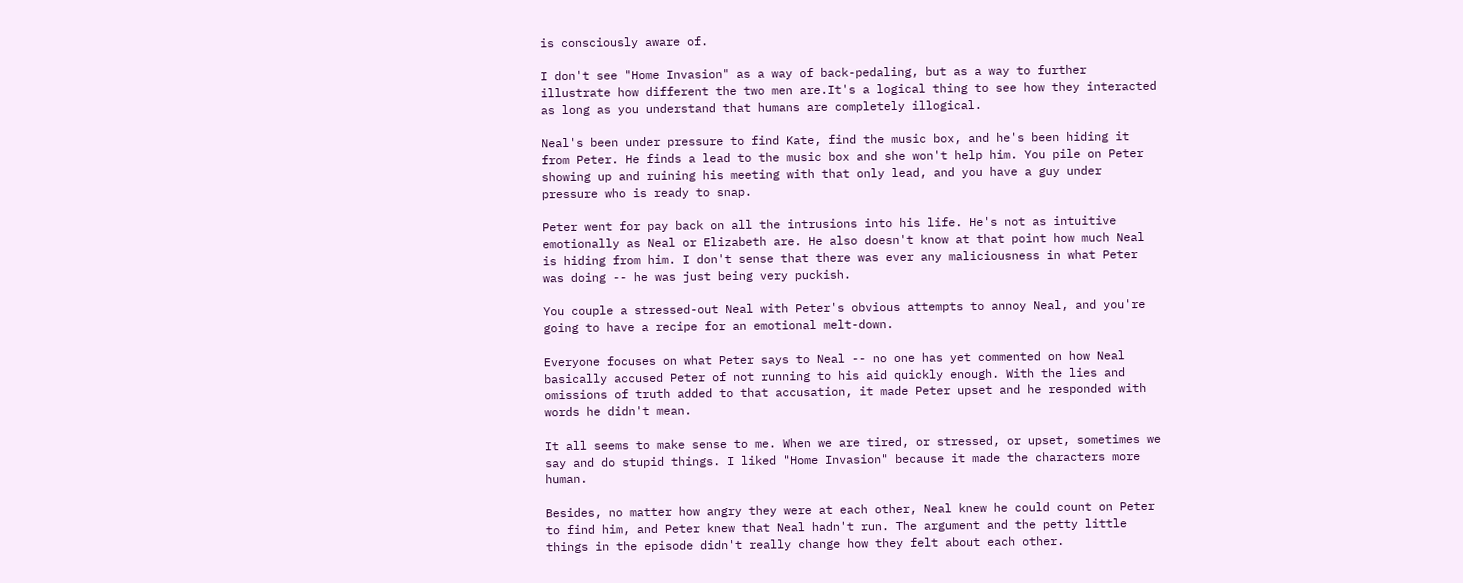is consciously aware of.

I don't see "Home Invasion" as a way of back-pedaling, but as a way to further illustrate how different the two men are.It's a logical thing to see how they interacted as long as you understand that humans are completely illogical.

Neal's been under pressure to find Kate, find the music box, and he's been hiding it from Peter. He finds a lead to the music box and she won't help him. You pile on Peter showing up and ruining his meeting with that only lead, and you have a guy under pressure who is ready to snap.

Peter went for pay back on all the intrusions into his life. He's not as intuitive emotionally as Neal or Elizabeth are. He also doesn't know at that point how much Neal is hiding from him. I don't sense that there was ever any maliciousness in what Peter was doing -- he was just being very puckish.

You couple a stressed-out Neal with Peter's obvious attempts to annoy Neal, and you're going to have a recipe for an emotional melt-down.

Everyone focuses on what Peter says to Neal -- no one has yet commented on how Neal basically accused Peter of not running to his aid quickly enough. With the lies and omissions of truth added to that accusation, it made Peter upset and he responded with words he didn't mean.

It all seems to make sense to me. When we are tired, or stressed, or upset, sometimes we say and do stupid things. I liked "Home Invasion" because it made the characters more human.

Besides, no matter how angry they were at each other, Neal knew he could count on Peter to find him, and Peter knew that Neal hadn't run. The argument and the petty little things in the episode didn't really change how they felt about each other.